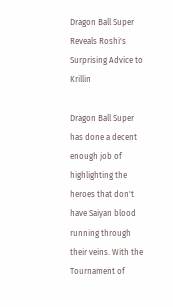Dragon Ball Super Reveals Roshi's Surprising Advice to Krillin

Dragon Ball Super has done a decent enough job of highlighting the heroes that don't have Saiyan blood running through their veins. With the Tournament of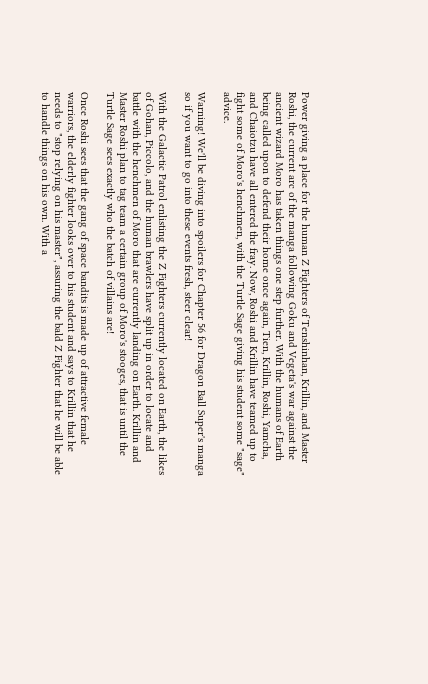Power giving a place for the human Z Fighters of Tenshinhan, Krillin, and Master Roshi, the current arc of the manga following Goku and Vegeta's war against the ancient wizard Moro has taken things one step further. With the humans of Earth being called upon to defend their home once again, Tien, Krillin, Roshi, Yamcha, and Chaiotzu have all entered the fray. Now, Roshi and Krillin have teamed up to fight some of Moro's henchmen, with the Turtle Sage giving his student some "sage" advice.

Warning! We'll be diving into spoilers for Chapter 56 for Dragon Ball Super's manga so if you want to go into these events fresh, steer clear!

With the Galactic Patrol enlisting the Z Fighters currently located on Earth, the likes of Gohan, Piccolo, and the human brawlers have split up in order to locate and battle with the henchmen of Moro that are currently landing on Earth. Krillin and Master Roshi plan to tag team a certain group of Moro's stooges, that is until the Turtle Sage sees exactly who the batch of villains are!

Once Roshi sees that the gang of space bandits is made up of attractive female warriors, the elderly fighter looks over to his student and says to Krillin that he needs to "stop relying on his master", assuring the bald Z Fighter that he will be able to handle things on his own. With a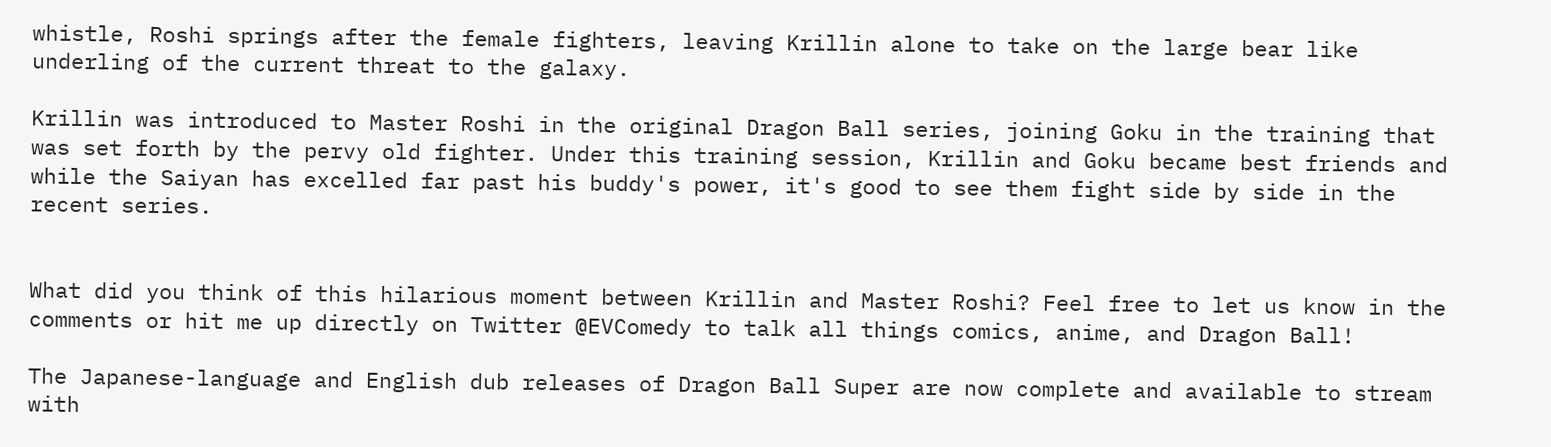whistle, Roshi springs after the female fighters, leaving Krillin alone to take on the large bear like underling of the current threat to the galaxy.

Krillin was introduced to Master Roshi in the original Dragon Ball series, joining Goku in the training that was set forth by the pervy old fighter. Under this training session, Krillin and Goku became best friends and while the Saiyan has excelled far past his buddy's power, it's good to see them fight side by side in the recent series.


What did you think of this hilarious moment between Krillin and Master Roshi? Feel free to let us know in the comments or hit me up directly on Twitter @EVComedy to talk all things comics, anime, and Dragon Ball!

The Japanese-language and English dub releases of Dragon Ball Super are now complete and available to stream with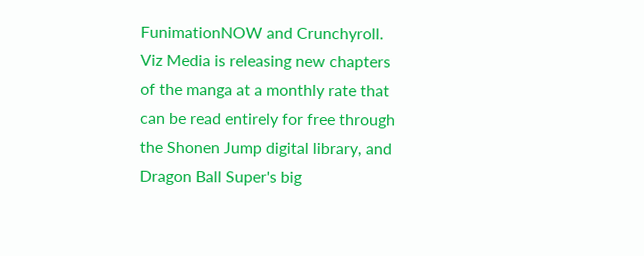FunimationNOW and Crunchyroll. Viz Media is releasing new chapters of the manga at a monthly rate that can be read entirely for free through the Shonen Jump digital library, and Dragon Ball Super's big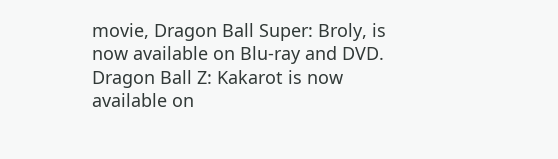movie, Dragon Ball Super: Broly, is now available on Blu-ray and DVD. Dragon Ball Z: Kakarot is now available on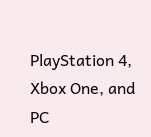PlayStation 4, Xbox One, and PC